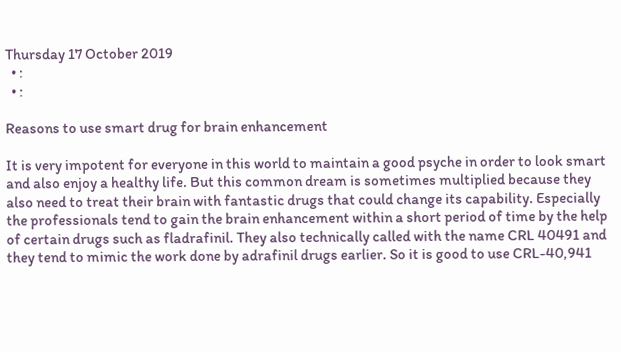Thursday 17 October 2019
  • :
  • :

Reasons to use smart drug for brain enhancement

It is very impotent for everyone in this world to maintain a good psyche in order to look smart and also enjoy a healthy life. But this common dream is sometimes multiplied because they also need to treat their brain with fantastic drugs that could change its capability. Especially the professionals tend to gain the brain enhancement within a short period of time by the help of certain drugs such as fladrafinil. They also technically called with the name CRL 40491 and they tend to mimic the work done by adrafinil drugs earlier. So it is good to use CRL-40,941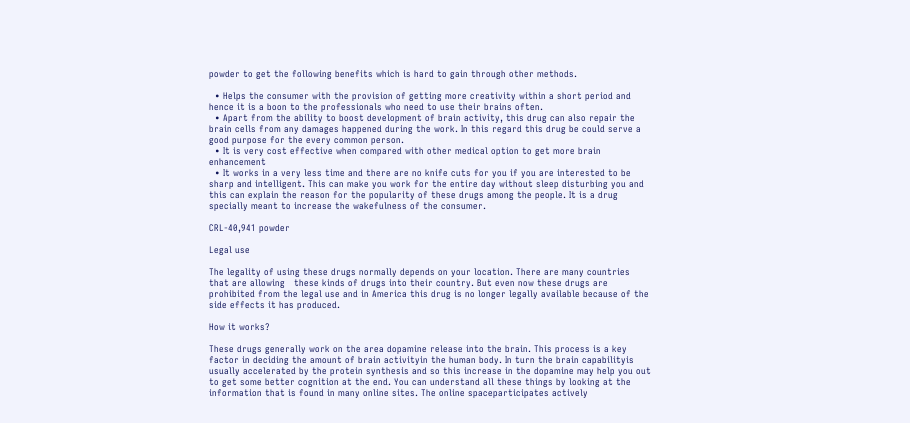powder to get the following benefits which is hard to gain through other methods.

  • Helps the consumer with the provision of getting more creativity within a short period and hence it is a boon to the professionals who need to use their brains often.
  • Apart from the ability to boost development of brain activity, this drug can also repair the brain cells from any damages happened during the work. In this regard this drug be could serve a good purpose for the every common person.
  • It is very cost effective when compared with other medical option to get more brain enhancement
  • It works in a very less time and there are no knife cuts for you if you are interested to be sharp and intelligent. This can make you work for the entire day without sleep disturbing you and this can explain the reason for the popularity of these drugs among the people. It is a drug specially meant to increase the wakefulness of the consumer.

CRL-40,941 powder

Legal use

The legality of using these drugs normally depends on your location. There are many countries that are allowing   these kinds of drugs into their country. But even now these drugs are prohibited from the legal use and in America this drug is no longer legally available because of the side effects it has produced.

How it works?

These drugs generally work on the area dopamine release into the brain. This process is a key factor in deciding the amount of brain activityin the human body. In turn the brain capabilityis usually accelerated by the protein synthesis and so this increase in the dopamine may help you out to get some better cognition at the end. You can understand all these things by looking at the information that is found in many online sites. The online spaceparticipates actively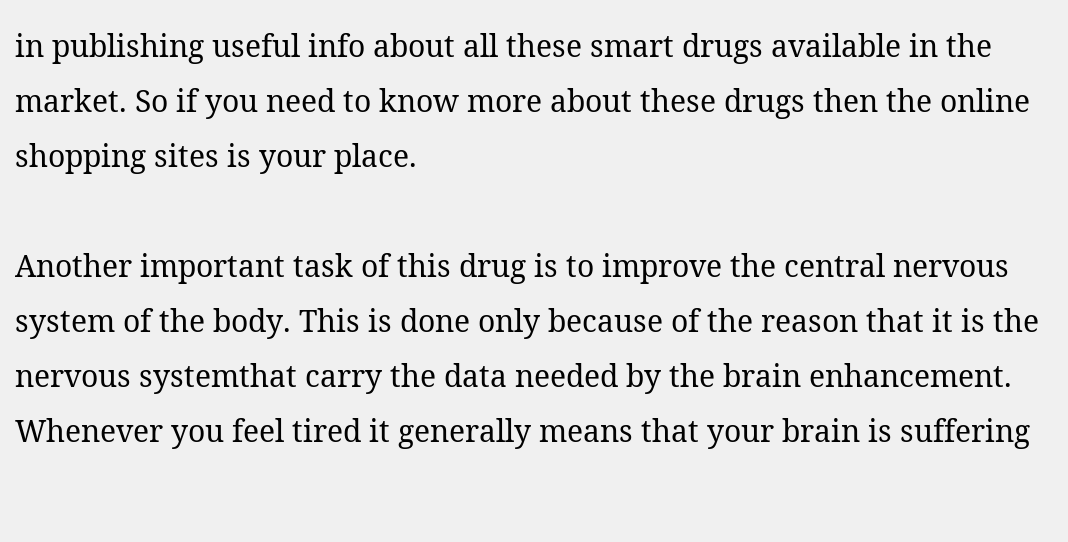in publishing useful info about all these smart drugs available in the market. So if you need to know more about these drugs then the online shopping sites is your place.

Another important task of this drug is to improve the central nervous system of the body. This is done only because of the reason that it is the nervous systemthat carry the data needed by the brain enhancement. Whenever you feel tired it generally means that your brain is suffering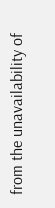from the unavailability of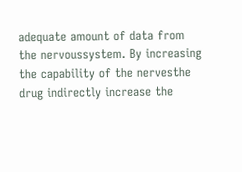adequate amount of data from the nervoussystem. By increasing the capability of the nervesthe drug indirectly increase the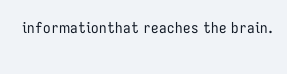informationthat reaches the brain.